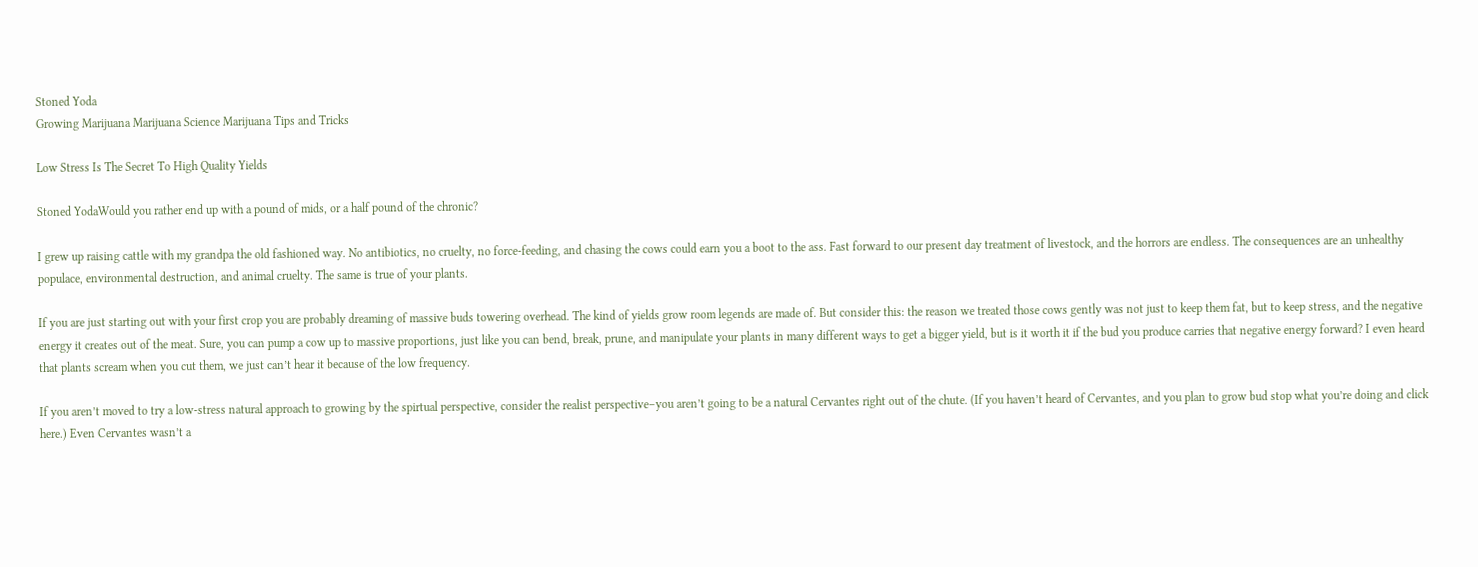Stoned Yoda
Growing Marijuana Marijuana Science Marijuana Tips and Tricks

Low Stress Is The Secret To High Quality Yields

Stoned YodaWould you rather end up with a pound of mids, or a half pound of the chronic?

I grew up raising cattle with my grandpa the old fashioned way. No antibiotics, no cruelty, no force-feeding, and chasing the cows could earn you a boot to the ass. Fast forward to our present day treatment of livestock, and the horrors are endless. The consequences are an unhealthy populace, environmental destruction, and animal cruelty. The same is true of your plants.

If you are just starting out with your first crop you are probably dreaming of massive buds towering overhead. The kind of yields grow room legends are made of. But consider this: the reason we treated those cows gently was not just to keep them fat, but to keep stress, and the negative energy it creates out of the meat. Sure, you can pump a cow up to massive proportions, just like you can bend, break, prune, and manipulate your plants in many different ways to get a bigger yield, but is it worth it if the bud you produce carries that negative energy forward? I even heard that plants scream when you cut them, we just can’t hear it because of the low frequency.

If you aren’t moved to try a low-stress natural approach to growing by the spirtual perspective, consider the realist perspective–you aren’t going to be a natural Cervantes right out of the chute. (If you haven’t heard of Cervantes, and you plan to grow bud stop what you’re doing and click here.) Even Cervantes wasn’t a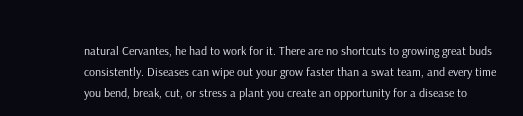natural Cervantes, he had to work for it. There are no shortcuts to growing great buds consistently. Diseases can wipe out your grow faster than a swat team, and every time you bend, break, cut, or stress a plant you create an opportunity for a disease to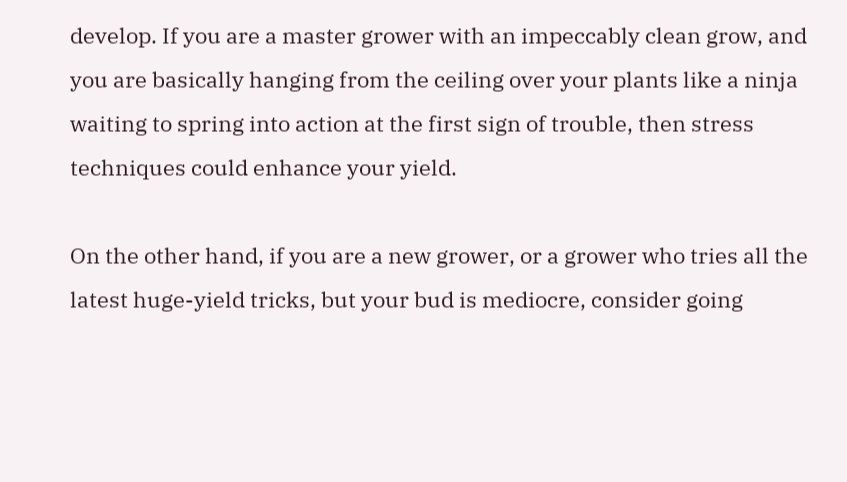develop. If you are a master grower with an impeccably clean grow, and you are basically hanging from the ceiling over your plants like a ninja waiting to spring into action at the first sign of trouble, then stress techniques could enhance your yield.

On the other hand, if you are a new grower, or a grower who tries all the latest huge-yield tricks, but your bud is mediocre, consider going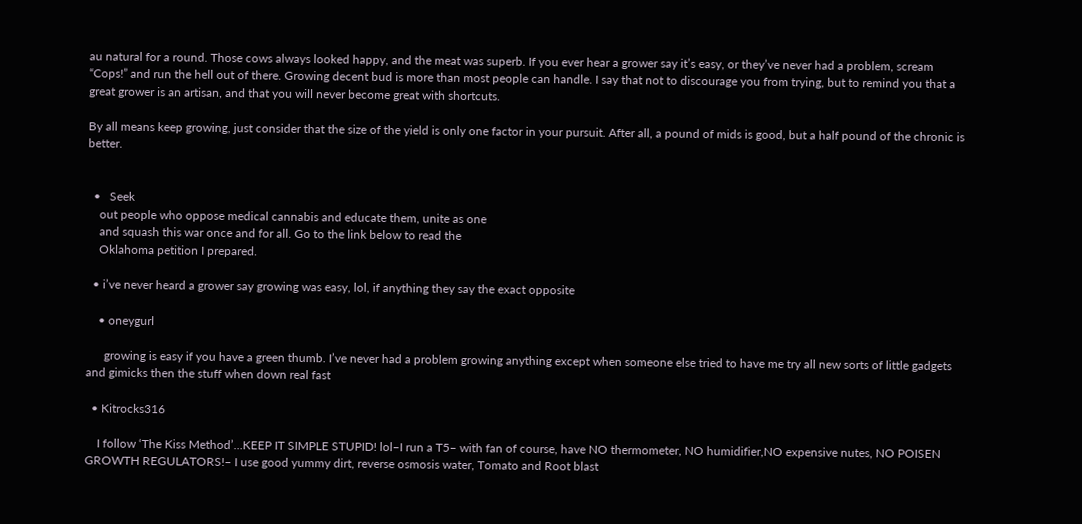au natural for a round. Those cows always looked happy, and the meat was superb. If you ever hear a grower say it’s easy, or they’ve never had a problem, scream “Cops!” and run the hell out of there. Growing decent bud is more than most people can handle. I say that not to discourage you from trying, but to remind you that a great grower is an artisan, and that you will never become great with shortcuts.

By all means keep growing, just consider that the size of the yield is only one factor in your pursuit. After all, a pound of mids is good, but a half pound of the chronic is better.


  •   Seek
    out people who oppose medical cannabis and educate them, unite as one
    and squash this war once and for all. Go to the link below to read the
    Oklahoma petition I prepared.

  • i’ve never heard a grower say growing was easy, lol, if anything they say the exact opposite

    • oneygurl

      growing is easy if you have a green thumb. I’ve never had a problem growing anything except when someone else tried to have me try all new sorts of little gadgets and gimicks then the stuff when down real fast

  • Kitrocks316

    I follow ‘The Kiss Method’…KEEP IT SIMPLE STUPID! lol–I run a T5– with fan of course, have NO thermometer, NO humidifier,NO expensive nutes, NO POISEN GROWTH REGULATORS!– I use good yummy dirt, reverse osmosis water, Tomato and Root blast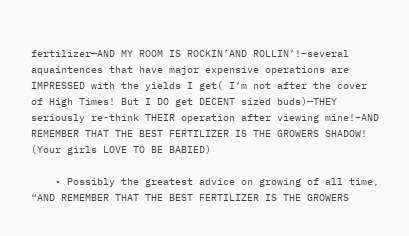fertilizer—AND MY ROOM IS ROCKIN’AND ROLLIN’!–several aquaintences that have major expensive operations are IMPRESSED with the yields I get( I’m not after the cover of High Times! But I DO get DECENT sized buds)—THEY seriously re-think THEIR operation after viewing mine!–AND REMEMBER THAT THE BEST FERTILIZER IS THE GROWERS SHADOW! (Your girls LOVE TO BE BABIED)

    • Possibly the greatest advice on growing of all time, “AND REMEMBER THAT THE BEST FERTILIZER IS THE GROWERS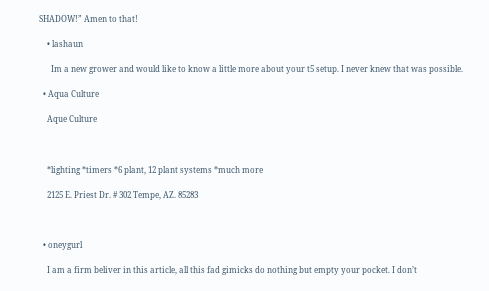SHADOW!” Amen to that!

    • lashaun

      Im a new grower and would like to know a little more about your t5 setup. I never knew that was possible.

  • Aqua Culture

    Aque Culture



    *lighting *timers *6 plant, 12 plant systems *much more

    2125 E. Priest Dr. # 302 Tempe, AZ. 85283



  • oneygurl

    I am a firm beliver in this article, all this fad gimicks do nothing but empty your pocket. I don’t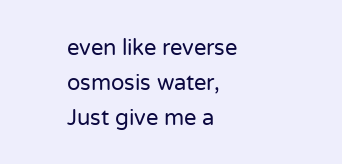even like reverse osmosis water, Just give me a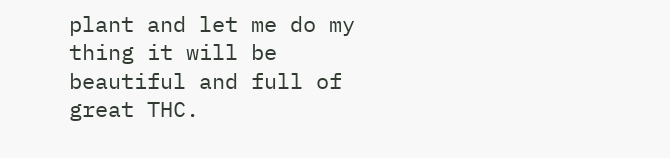plant and let me do my thing it will be beautiful and full of great THC.